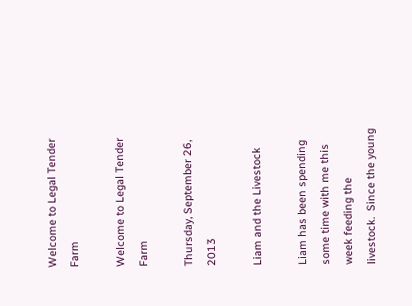Welcome to Legal Tender Farm

Welcome to Legal Tender Farm

Thursday, September 26, 2013

Liam and the Livestock

Liam has been spending some time with me this week feeding the livestock.  Since the young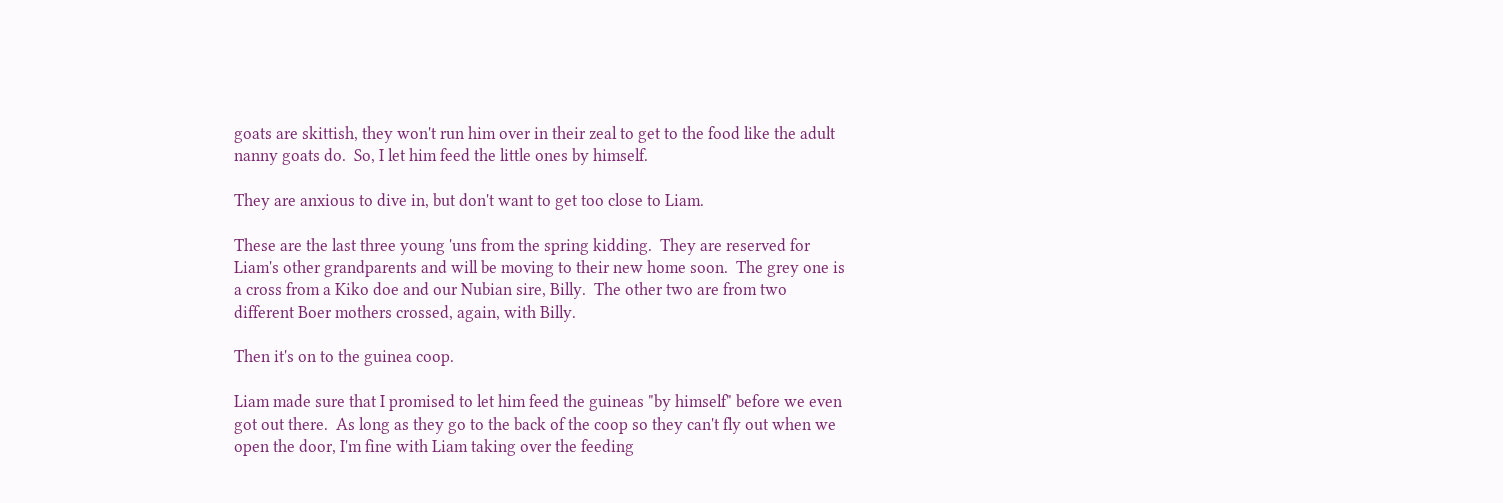goats are skittish, they won't run him over in their zeal to get to the food like the adult nanny goats do.  So, I let him feed the little ones by himself.

They are anxious to dive in, but don't want to get too close to Liam.

These are the last three young 'uns from the spring kidding.  They are reserved for Liam's other grandparents and will be moving to their new home soon.  The grey one is a cross from a Kiko doe and our Nubian sire, Billy.  The other two are from two different Boer mothers crossed, again, with Billy.

Then it's on to the guinea coop.

Liam made sure that I promised to let him feed the guineas "by himself" before we even got out there.  As long as they go to the back of the coop so they can't fly out when we open the door, I'm fine with Liam taking over the feeding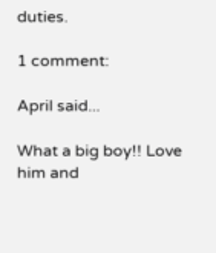duties.

1 comment:

April said...

What a big boy!! Love him and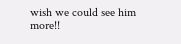wish we could see him more!!